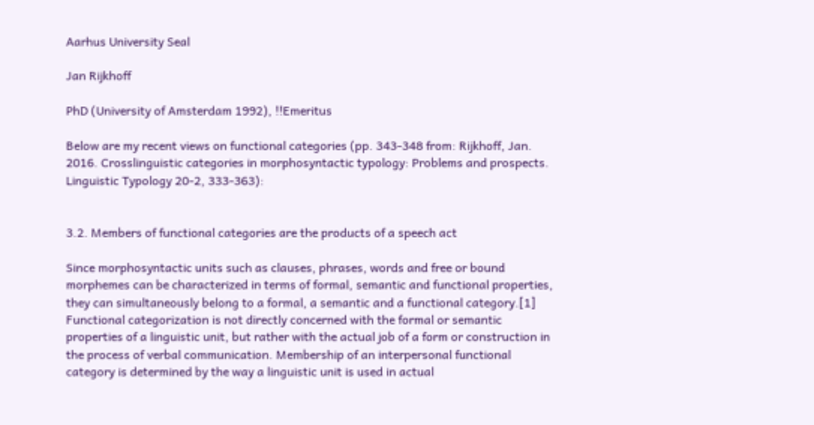Aarhus University Seal

Jan Rijkhoff

PhD (University of Amsterdam 1992), !!Emeritus

Below are my recent views on functional categories (pp. 343-348 from: Rijkhoff, Jan. 2016. Crosslinguistic categories in morphosyntactic typology: Problems and prospects. Linguistic Typology 20-2, 333-363):


3.2. Members of functional categories are the products of a speech act

Since morphosyntactic units such as clauses, phrases, words and free or bound morphemes can be characterized in terms of formal, semantic and functional properties, they can simultaneously belong to a formal, a semantic and a functional category.[1] Functional categorization is not directly concerned with the formal or semantic properties of a linguistic unit, but rather with the actual job of a form or construction in the process of verbal communication. Membership of an interpersonal functional category is determined by the way a linguistic unit is used in actual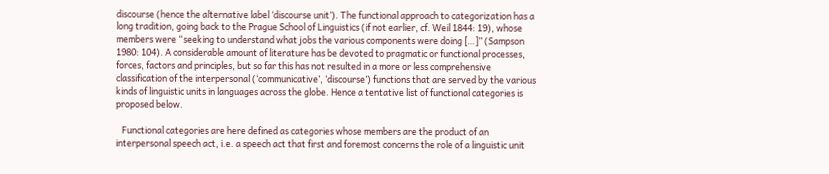discourse (hence the alternative label ‘discourse unit’). The functional approach to categorization has a long tradition, going back to the Prague School of Linguistics (if not earlier, cf. Weil 1844: 19), whose members were “seeking to understand what jobs the various components were doing […]” (Sampson 1980: 104). A considerable amount of literature has be devoted to pragmatic or functional processes, forces, factors and principles, but so far this has not resulted in a more or less comprehensive classification of the interpersonal (‘communicative’, ‘discourse’) functions that are served by the various kinds of linguistic units in languages across the globe. Hence a tentative list of functional categories is proposed below.

   Functional categories are here defined as categories whose members are the product of an interpersonal speech act, i.e. a speech act that first and foremost concerns the role of a linguistic unit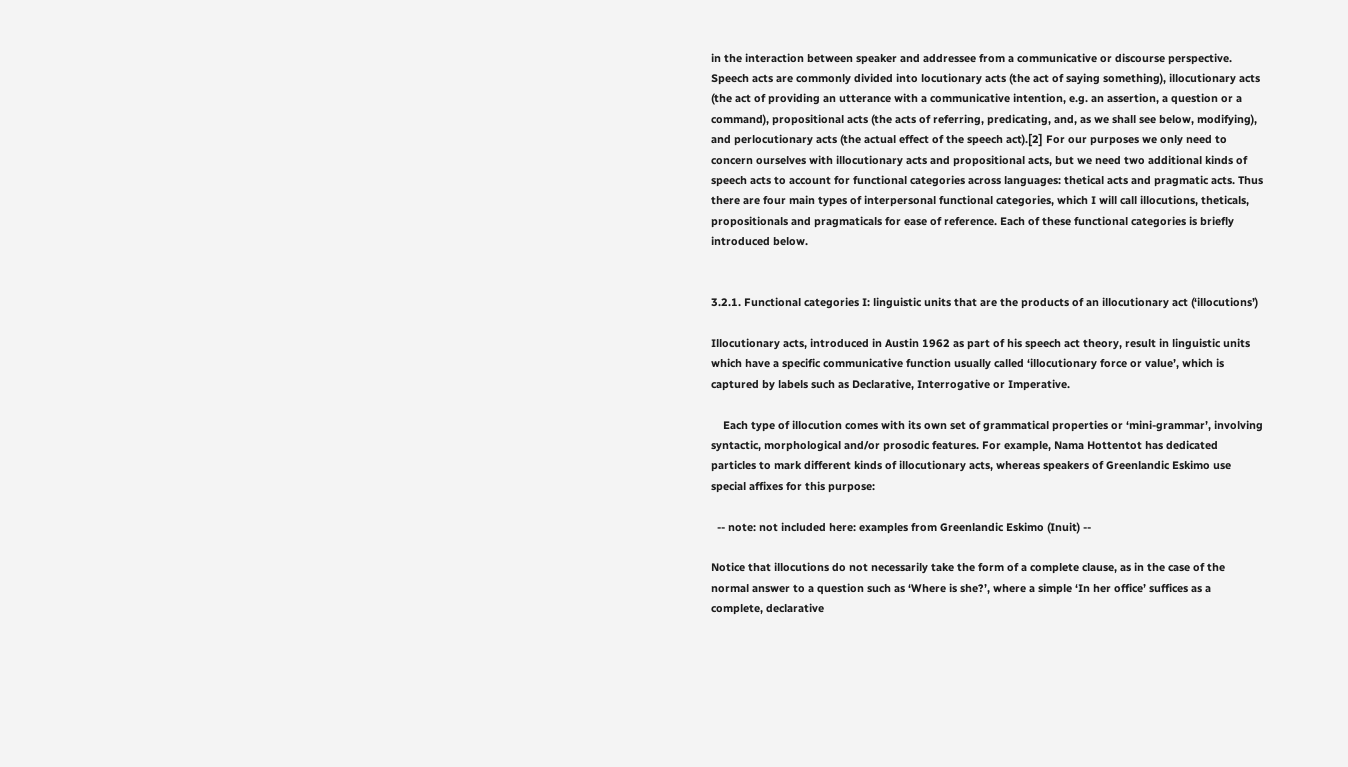in the interaction between speaker and addressee from a communicative or discourse perspective. Speech acts are commonly divided into locutionary acts (the act of saying something), illocutionary acts (the act of providing an utterance with a communicative intention, e.g. an assertion, a question or a command), propositional acts (the acts of referring, predicating, and, as we shall see below, modifying), and perlocutionary acts (the actual effect of the speech act).[2] For our purposes we only need to concern ourselves with illocutionary acts and propositional acts, but we need two additional kinds of speech acts to account for functional categories across languages: thetical acts and pragmatic acts. Thus there are four main types of interpersonal functional categories, which I will call illocutions, theticals, propositionals and pragmaticals for ease of reference. Each of these functional categories is briefly introduced below.


3.2.1. Functional categories I: linguistic units that are the products of an illocutionary act (‘illocutions’)

Illocutionary acts, introduced in Austin 1962 as part of his speech act theory, result in linguistic units which have a specific communicative function usually called ‘illocutionary force or value’, which is captured by labels such as Declarative, Interrogative or Imperative.

    Each type of illocution comes with its own set of grammatical properties or ‘mini-grammar’, involving syntactic, morphological and/or prosodic features. For example, Nama Hottentot has dedicated particles to mark different kinds of illocutionary acts, whereas speakers of Greenlandic Eskimo use special affixes for this purpose:

  -- note: not included here: examples from Greenlandic Eskimo (Inuit) --

Notice that illocutions do not necessarily take the form of a complete clause, as in the case of the normal answer to a question such as ‘Where is she?’, where a simple ‘In her office’ suffices as a complete, declarative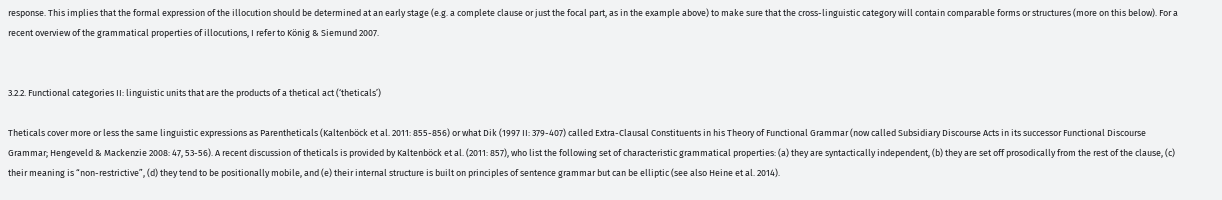response. This implies that the formal expression of the illocution should be determined at an early stage (e.g. a complete clause or just the focal part, as in the example above) to make sure that the cross-linguistic category will contain comparable forms or structures (more on this below). For a recent overview of the grammatical properties of illocutions, I refer to König & Siemund 2007.


3.2.2. Functional categories II: linguistic units that are the products of a thetical act (‘theticals’)

Theticals cover more or less the same linguistic expressions as Parentheticals (Kaltenböck et al. 2011: 855-856) or what Dik (1997 II: 379-407) called Extra-Clausal Constituents in his Theory of Functional Grammar (now called Subsidiary Discourse Acts in its successor Functional Discourse Grammar; Hengeveld & Mackenzie 2008: 47, 53-56). A recent discussion of theticals is provided by Kaltenböck et al. (2011: 857), who list the following set of characteristic grammatical properties: (a) they are syntactically independent, (b) they are set off prosodically from the rest of the clause, (c) their meaning is “non-restrictive”, (d) they tend to be positionally mobile, and (e) their internal structure is built on principles of sentence grammar but can be elliptic (see also Heine et al. 2014).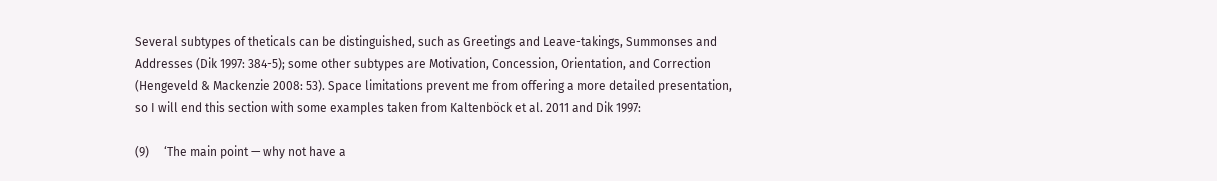Several subtypes of theticals can be distinguished, such as Greetings and Leave-takings, Summonses and Addresses (Dik 1997: 384-5); some other subtypes are Motivation, Concession, Orientation, and Correction (Hengeveld & Mackenzie 2008: 53). Space limitations prevent me from offering a more detailed presentation, so I will end this section with some examples taken from Kaltenböck et al. 2011 and Dik 1997:

(9)     ‘The main point — why not have a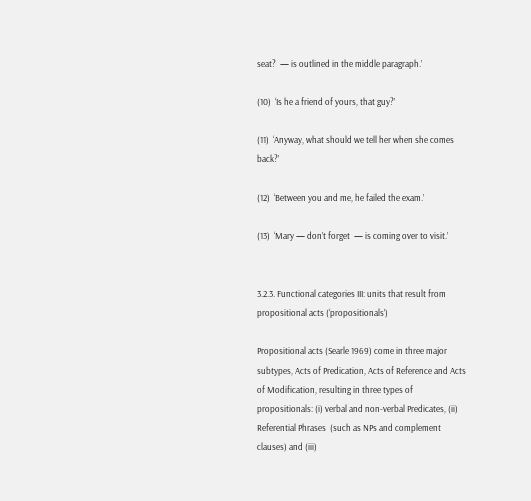seat?  — is outlined in the middle paragraph.’

(10)  ‘Is he a friend of yours, that guy?’

(11)  ‘Anyway, what should we tell her when she comes back?’

(12)  ‘Between you and me, he failed the exam.’

(13)  ‘Mary — don’t forget  — is coming over to visit.’


3.2.3. Functional categories III: units that result from propositional acts (‘propositionals’)

Propositional acts (Searle 1969) come in three major subtypes, Acts of Predication, Acts of Reference and Acts of Modification, resulting in three types of propositionals: (i) verbal and non-verbal Predicates, (ii) Referential Phrases  (such as NPs and complement clauses) and (iii)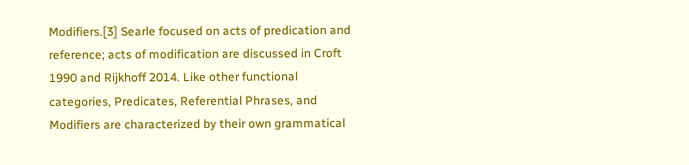Modifiers.[3] Searle focused on acts of predication and reference; acts of modification are discussed in Croft 1990 and Rijkhoff 2014. Like other functional categories, Predicates, Referential Phrases, and Modifiers are characterized by their own grammatical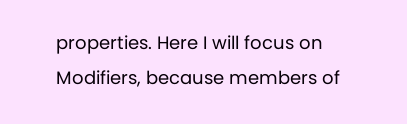properties. Here I will focus on Modifiers, because members of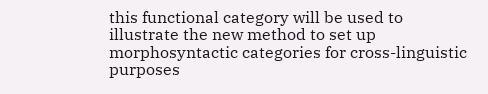this functional category will be used to illustrate the new method to set up morphosyntactic categories for cross-linguistic purposes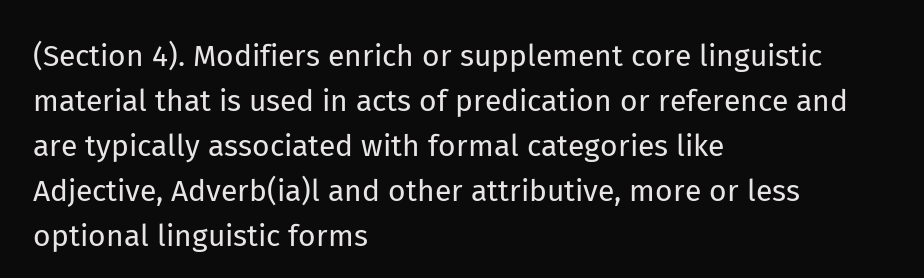(Section 4). Modifiers enrich or supplement core linguistic material that is used in acts of predication or reference and are typically associated with formal categories like Adjective, Adverb(ia)l and other attributive, more or less optional linguistic forms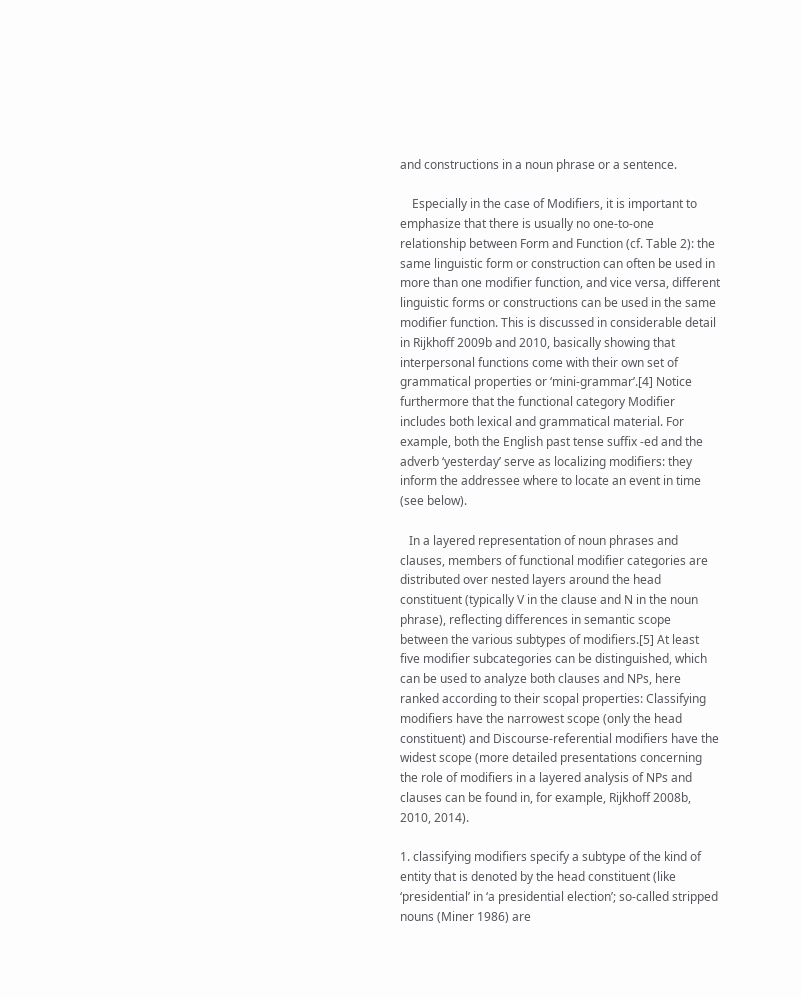and constructions in a noun phrase or a sentence.

    Especially in the case of Modifiers, it is important to emphasize that there is usually no one-to-one relationship between Form and Function (cf. Table 2): the same linguistic form or construction can often be used in more than one modifier function, and vice versa, different linguistic forms or constructions can be used in the same modifier function. This is discussed in considerable detail in Rijkhoff 2009b and 2010, basically showing that interpersonal functions come with their own set of grammatical properties or ‘mini-grammar’.[4] Notice furthermore that the functional category Modifier includes both lexical and grammatical material. For example, both the English past tense suffix -ed and the adverb ‘yesterday’ serve as localizing modifiers: they inform the addressee where to locate an event in time (see below).

   In a layered representation of noun phrases and clauses, members of functional modifier categories are distributed over nested layers around the head constituent (typically V in the clause and N in the noun phrase), reflecting differences in semantic scope between the various subtypes of modifiers.[5] At least five modifier subcategories can be distinguished, which can be used to analyze both clauses and NPs, here ranked according to their scopal properties: Classifying modifiers have the narrowest scope (only the head constituent) and Discourse-referential modifiers have the widest scope (more detailed presentations concerning the role of modifiers in a layered analysis of NPs and clauses can be found in, for example, Rijkhoff 2008b, 2010, 2014).

1. classifying modifiers specify a subtype of the kind of entity that is denoted by the head constituent (like ‘presidential’ in ‘a presidential election’; so-called stripped nouns (Miner 1986) are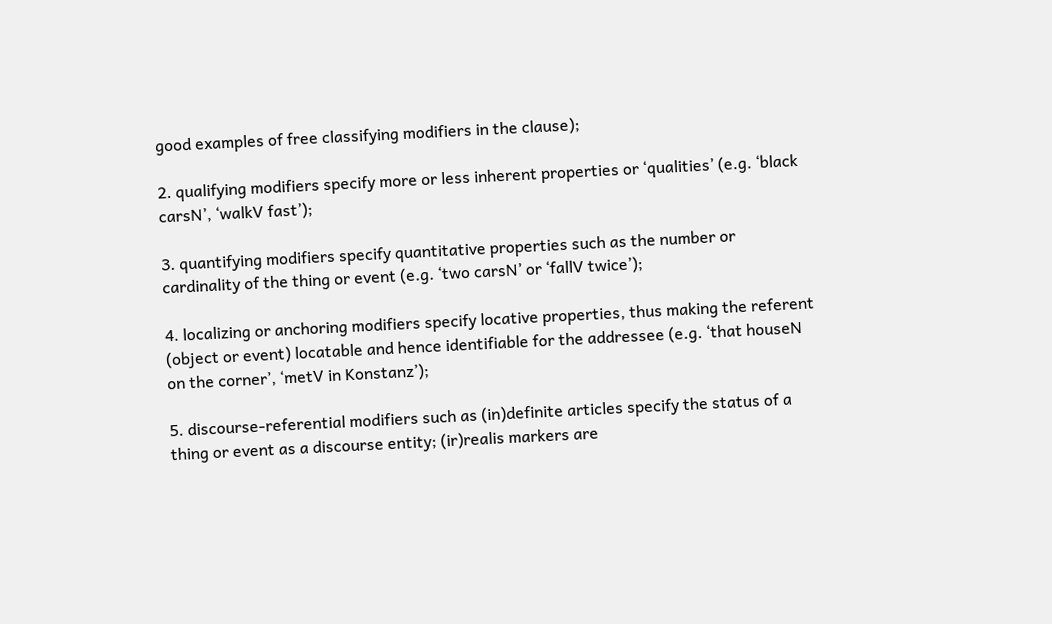good examples of free classifying modifiers in the clause);

2. qualifying modifiers specify more or less inherent properties or ‘qualities’ (e.g. ‘black carsN’, ‘walkV fast’);

3. quantifying modifiers specify quantitative properties such as the number or cardinality of the thing or event (e.g. ‘two carsN’ or ‘fallV twice’);

4. localizing or anchoring modifiers specify locative properties, thus making the referent (object or event) locatable and hence identifiable for the addressee (e.g. ‘that houseN on the corner’, ‘metV in Konstanz’);

5. discourse-referential modifiers such as (in)definite articles specify the status of a thing or event as a discourse entity; (ir)realis markers are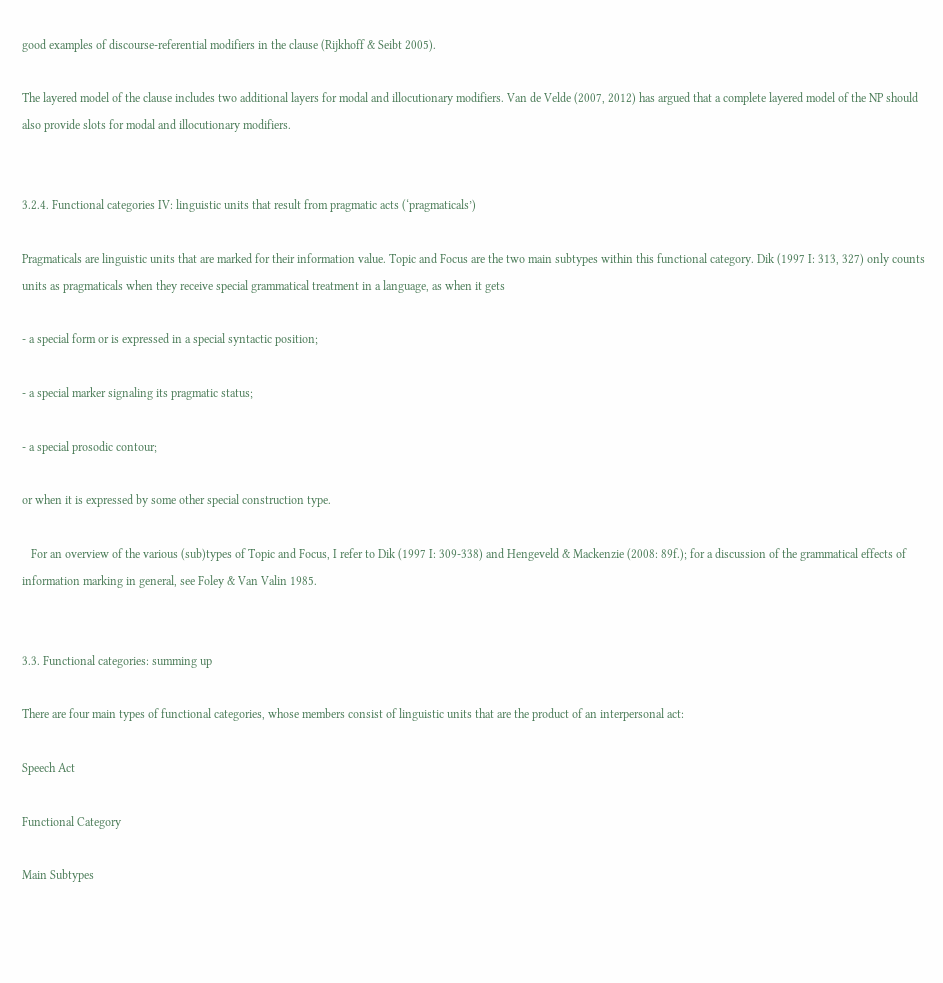good examples of discourse-referential modifiers in the clause (Rijkhoff & Seibt 2005).

The layered model of the clause includes two additional layers for modal and illocutionary modifiers. Van de Velde (2007, 2012) has argued that a complete layered model of the NP should also provide slots for modal and illocutionary modifiers.


3.2.4. Functional categories IV: linguistic units that result from pragmatic acts (‘pragmaticals’)

Pragmaticals are linguistic units that are marked for their information value. Topic and Focus are the two main subtypes within this functional category. Dik (1997 I: 313, 327) only counts units as pragmaticals when they receive special grammatical treatment in a language, as when it gets

- a special form or is expressed in a special syntactic position;

- a special marker signaling its pragmatic status;

- a special prosodic contour;

or when it is expressed by some other special construction type.

   For an overview of the various (sub)types of Topic and Focus, I refer to Dik (1997 I: 309-338) and Hengeveld & Mackenzie (2008: 89f.); for a discussion of the grammatical effects of information marking in general, see Foley & Van Valin 1985.


3.3. Functional categories: summing up

There are four main types of functional categories, whose members consist of linguistic units that are the product of an interpersonal act:

Speech Act

Functional Category

Main Subtypes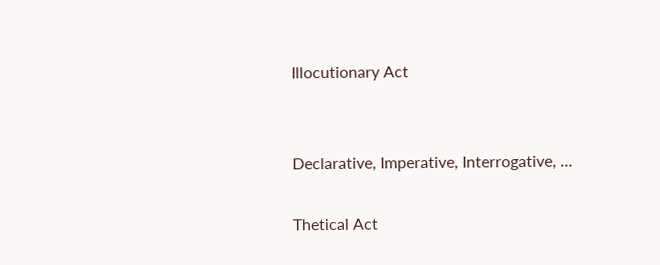Illocutionary Act


Declarative, Imperative, Interrogative, …

Thetical Act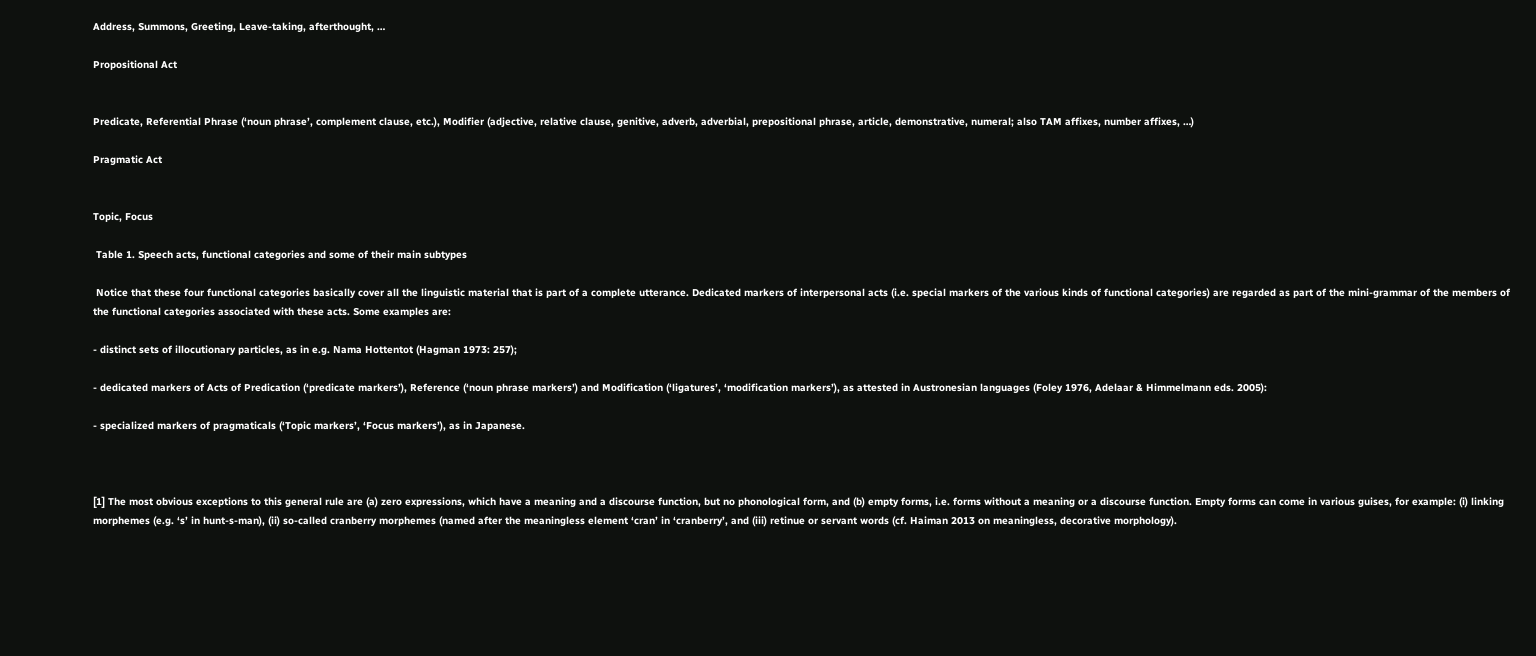Address, Summons, Greeting, Leave-taking, afterthought, …

Propositional Act


Predicate, Referential Phrase (‘noun phrase’, complement clause, etc.), Modifier (adjective, relative clause, genitive, adverb, adverbial, prepositional phrase, article, demonstrative, numeral; also TAM affixes, number affixes, …)

Pragmatic Act


Topic, Focus

 Table 1. Speech acts, functional categories and some of their main subtypes

 Notice that these four functional categories basically cover all the linguistic material that is part of a complete utterance. Dedicated markers of interpersonal acts (i.e. special markers of the various kinds of functional categories) are regarded as part of the mini-grammar of the members of the functional categories associated with these acts. Some examples are:

- distinct sets of illocutionary particles, as in e.g. Nama Hottentot (Hagman 1973: 257);

- dedicated markers of Acts of Predication (‘predicate markers’), Reference (‘noun phrase markers’) and Modification (‘ligatures’, ‘modification markers’), as attested in Austronesian languages (Foley 1976, Adelaar & Himmelmann eds. 2005):

- specialized markers of pragmaticals (‘Topic markers’, ‘Focus markers’), as in Japanese.



[1] The most obvious exceptions to this general rule are (a) zero expressions, which have a meaning and a discourse function, but no phonological form, and (b) empty forms, i.e. forms without a meaning or a discourse function. Empty forms can come in various guises, for example: (i) linking morphemes (e.g. ‘s’ in hunt-s-man), (ii) so-called cranberry morphemes (named after the meaningless element ‘cran’ in ‘cranberry’, and (iii) retinue or servant words (cf. Haiman 2013 on meaningless, decorative morphology).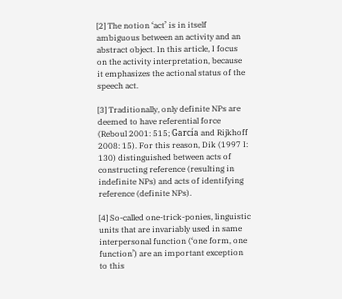[2] The notion ‘act’ is in itself ambiguous between an activity and an abstract object. In this article, I focus on the activity interpretation, because it emphasizes the actional status of the speech act.

[3] Traditionally, only definite NPs are deemed to have referential force (Reboul 2001: 515; García and Rijkhoff 2008: 15). For this reason, Dik (1997 I: 130) distinguished between acts of constructing reference (resulting in indefinite NPs) and acts of identifying reference (definite NPs).

[4] So-called one-trick-ponies, linguistic units that are invariably used in same interpersonal function (‘one form, one function’) are an important exception to this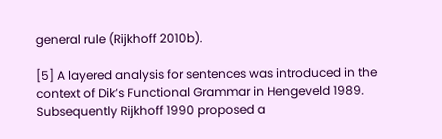general rule (Rijkhoff 2010b).

[5] A layered analysis for sentences was introduced in the context of Dik’s Functional Grammar in Hengeveld 1989. Subsequently Rijkhoff 1990 proposed a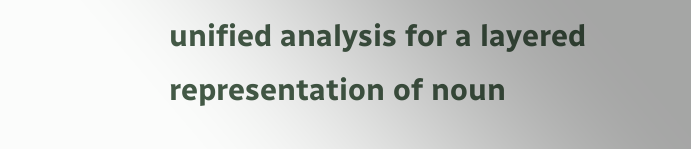unified analysis for a layered representation of noun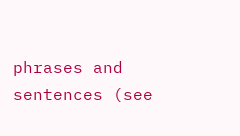phrases and sentences (see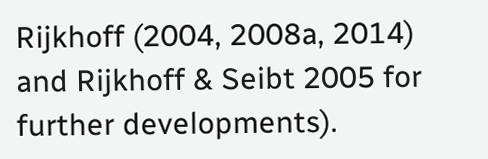Rijkhoff (2004, 2008a, 2014) and Rijkhoff & Seibt 2005 for further developments).